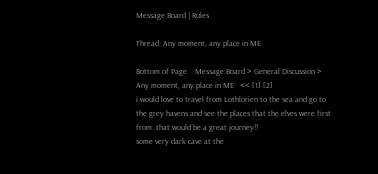Message Board | Rules

Thread: Any moment, any place in ME

Bottom of Page    Message Board > General Discussion > Any moment, any place in ME   << [1] [2]
i would love to travel from Lothlorien to the sea and go to the grey havens and see the places that the elves were first from. that would be a great journey!!
some very dark cave at the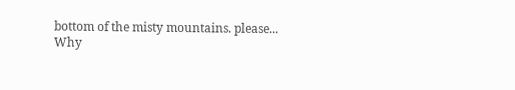bottom of the misty mountains. please...
Why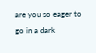are you so eager to go in a dark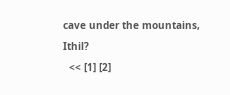cave under the mountains, Ithil?
  << [1] [2]